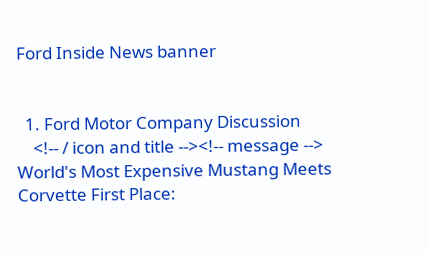Ford Inside News banner


  1. Ford Motor Company Discussion
    <!-- / icon and title --><!-- message --> World's Most Expensive Mustang Meets Corvette First Place: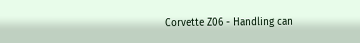Corvette Z06 - Handling can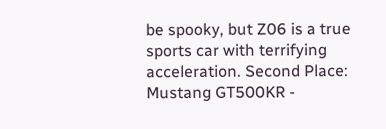be spooky, but Z06 is a true sports car with terrifying acceleration. Second Place: Mustang GT500KR -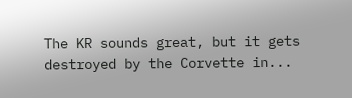The KR sounds great, but it gets destroyed by the Corvette in...